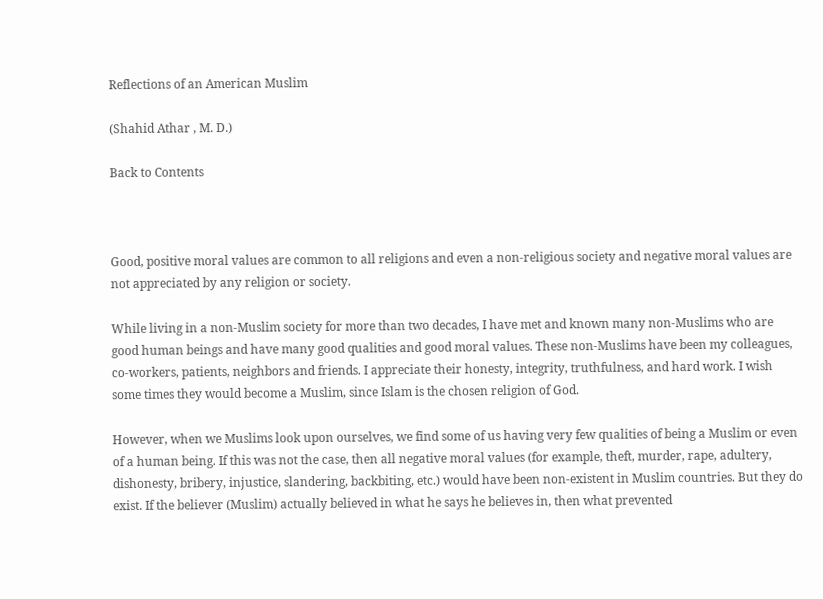Reflections of an American Muslim

(Shahid Athar , M. D.)

Back to Contents



Good, positive moral values are common to all religions and even a non-religious society and negative moral values are not appreciated by any religion or society.

While living in a non-Muslim society for more than two decades, I have met and known many non-Muslims who are good human beings and have many good qualities and good moral values. These non-Muslims have been my colleagues, co-workers, patients, neighbors and friends. I appreciate their honesty, integrity, truthfulness, and hard work. I wish some times they would become a Muslim, since Islam is the chosen religion of God.

However, when we Muslims look upon ourselves, we find some of us having very few qualities of being a Muslim or even of a human being. If this was not the case, then all negative moral values (for example, theft, murder, rape, adultery, dishonesty, bribery, injustice, slandering, backbiting, etc.) would have been non-existent in Muslim countries. But they do exist. If the believer (Muslim) actually believed in what he says he believes in, then what prevented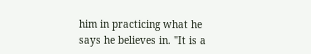him in practicing what he says he believes in. "It is a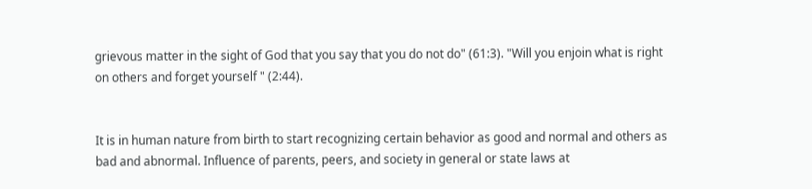grievous matter in the sight of God that you say that you do not do" (61:3). "Will you enjoin what is right on others and forget yourself " (2:44).


It is in human nature from birth to start recognizing certain behavior as good and normal and others as bad and abnormal. Influence of parents, peers, and society in general or state laws at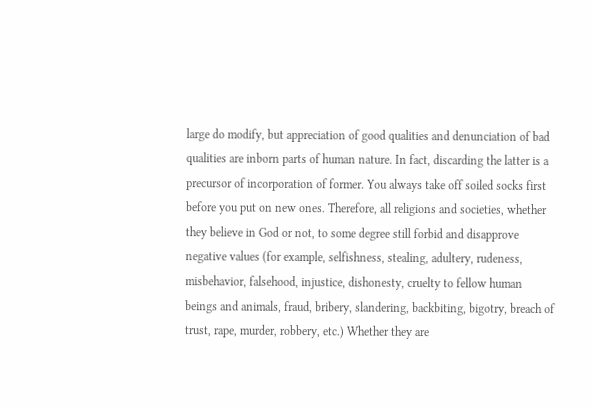large do modify, but appreciation of good qualities and denunciation of bad qualities are inborn parts of human nature. In fact, discarding the latter is a precursor of incorporation of former. You always take off soiled socks first before you put on new ones. Therefore, all religions and societies, whether they believe in God or not, to some degree still forbid and disapprove negative values (for example, selfishness, stealing, adultery, rudeness, misbehavior, falsehood, injustice, dishonesty, cruelty to fellow human beings and animals, fraud, bribery, slandering, backbiting, bigotry, breach of trust, rape, murder, robbery, etc.) Whether they are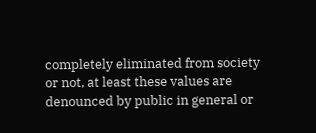completely eliminated from society or not, at least these values are denounced by public in general or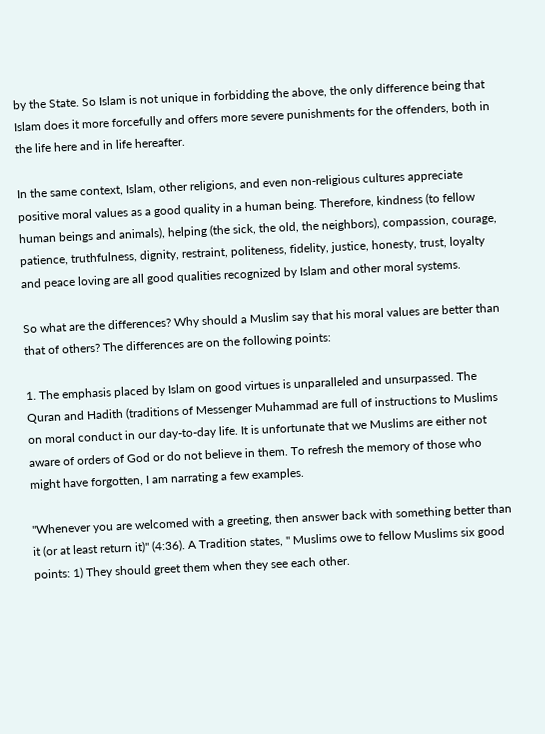by the State. So Islam is not unique in forbidding the above, the only difference being that Islam does it more forcefully and offers more severe punishments for the offenders, both in the life here and in life hereafter.

In the same context, Islam, other religions, and even non-religious cultures appreciate positive moral values as a good quality in a human being. Therefore, kindness (to fellow human beings and animals), helping (the sick, the old, the neighbors), compassion, courage, patience, truthfulness, dignity, restraint, politeness, fidelity, justice, honesty, trust, loyalty and peace loving are all good qualities recognized by Islam and other moral systems.

So what are the differences? Why should a Muslim say that his moral values are better than that of others? The differences are on the following points:

1. The emphasis placed by Islam on good virtues is unparalleled and unsurpassed. The Quran and Hadith (traditions of Messenger Muhammad are full of instructions to Muslims on moral conduct in our day-to-day life. It is unfortunate that we Muslims are either not aware of orders of God or do not believe in them. To refresh the memory of those who might have forgotten, I am narrating a few examples.

"Whenever you are welcomed with a greeting, then answer back with something better than it (or at least return it)" (4:36). A Tradition states, " Muslims owe to fellow Muslims six good points: 1) They should greet them when they see each other.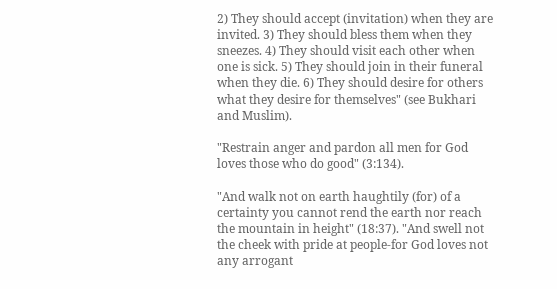2) They should accept (invitation) when they are invited. 3) They should bless them when they sneezes. 4) They should visit each other when one is sick. 5) They should join in their funeral when they die. 6) They should desire for others what they desire for themselves" (see Bukhari and Muslim).

"Restrain anger and pardon all men for God loves those who do good" (3:134).

"And walk not on earth haughtily (for) of a certainty you cannot rend the earth nor reach the mountain in height" (18:37). "And swell not the cheek with pride at people-for God loves not any arrogant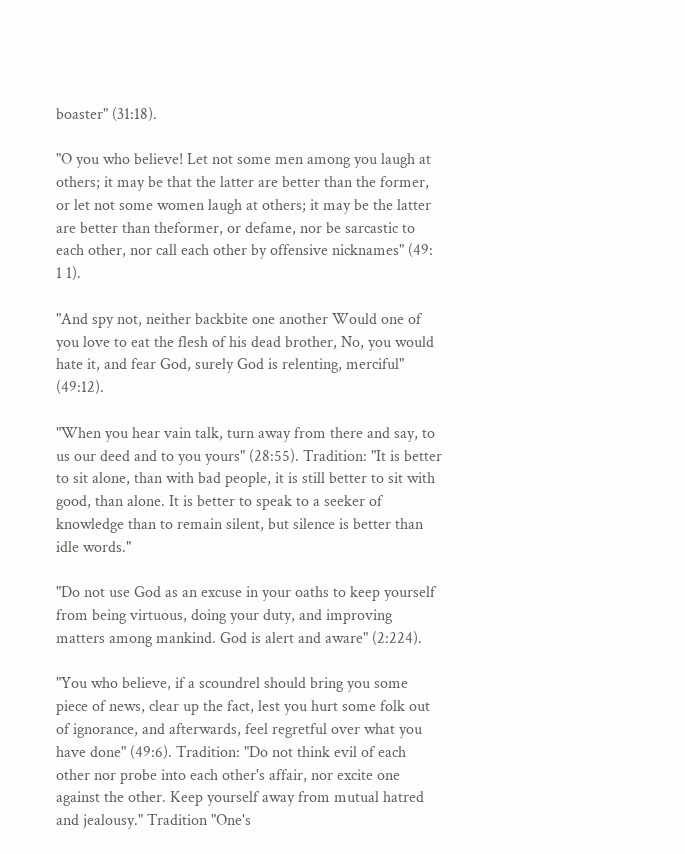boaster" (31:18).

"O you who believe! Let not some men among you laugh at others; it may be that the latter are better than the former, or let not some women laugh at others; it may be the latter are better than theformer, or defame, nor be sarcastic to each other, nor call each other by offensive nicknames" (49: 1 1).

"And spy not, neither backbite one another Would one of you love to eat the flesh of his dead brother, No, you would hate it, and fear God, surely God is relenting, merciful" (49:12).

"When you hear vain talk, turn away from there and say, to us our deed and to you yours" (28:55). Tradition: "It is better to sit alone, than with bad people, it is still better to sit with good, than alone. It is better to speak to a seeker of knowledge than to remain silent, but silence is better than idle words."

"Do not use God as an excuse in your oaths to keep yourself from being virtuous, doing your duty, and improving matters among mankind. God is alert and aware" (2:224).

"You who believe, if a scoundrel should bring you some piece of news, clear up the fact, lest you hurt some folk out of ignorance, and afterwards, feel regretful over what you have done" (49:6). Tradition: "Do not think evil of each other nor probe into each other's affair, nor excite one against the other. Keep yourself away from mutual hatred and jealousy." Tradition "One's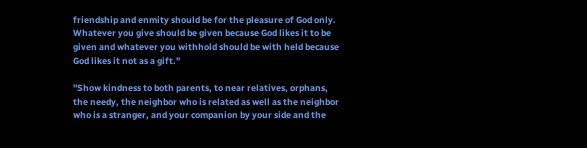friendship and enmity should be for the pleasure of God only. Whatever you give should be given because God likes it to be given and whatever you withhold should be with held because God likes it not as a gift."

"Show kindness to both parents, to near relatives, orphans, the needy, the neighbor who is related as well as the neighbor who is a stranger, and your companion by your side and the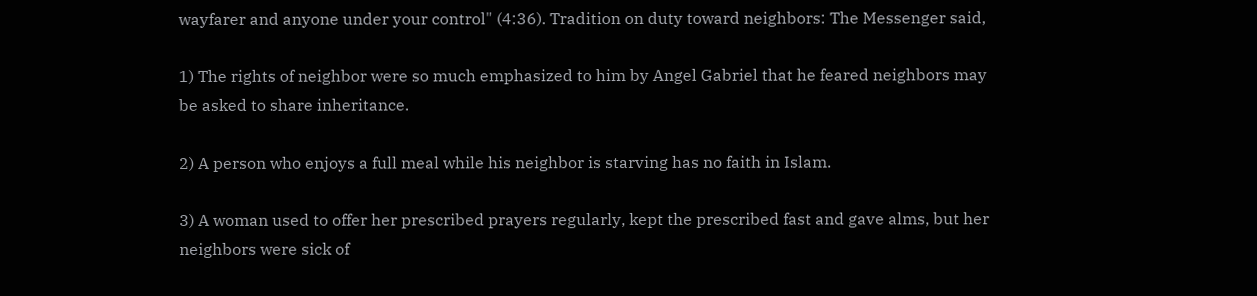wayfarer and anyone under your control" (4:36). Tradition on duty toward neighbors: The Messenger said,

1) The rights of neighbor were so much emphasized to him by Angel Gabriel that he feared neighbors may be asked to share inheritance.

2) A person who enjoys a full meal while his neighbor is starving has no faith in Islam.

3) A woman used to offer her prescribed prayers regularly, kept the prescribed fast and gave alms, but her neighbors were sick of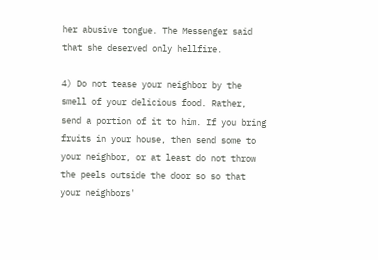her abusive tongue. The Messenger said that she deserved only hellfire.

4) Do not tease your neighbor by the smell of your delicious food. Rather, send a portion of it to him. If you bring fruits in your house, then send some to your neighbor, or at least do not throw the peels outside the door so so that your neighbors'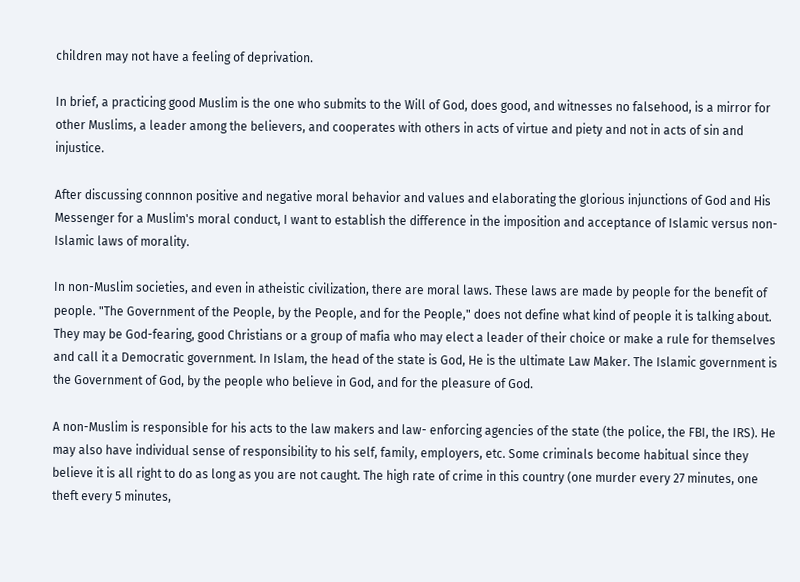children may not have a feeling of deprivation.

In brief, a practicing good Muslim is the one who submits to the Will of God, does good, and witnesses no falsehood, is a mirror for other Muslims, a leader among the believers, and cooperates with others in acts of virtue and piety and not in acts of sin and injustice.

After discussing connnon positive and negative moral behavior and values and elaborating the glorious injunctions of God and His Messenger for a Muslim's moral conduct, I want to establish the difference in the imposition and acceptance of Islamic versus non-Islamic laws of morality.

In non-Muslim societies, and even in atheistic civilization, there are moral laws. These laws are made by people for the benefit of people. "The Government of the People, by the People, and for the People," does not define what kind of people it is talking about. They may be God-fearing, good Christians or a group of mafia who may elect a leader of their choice or make a rule for themselves and call it a Democratic government. In Islam, the head of the state is God, He is the ultimate Law Maker. The Islamic government is the Government of God, by the people who believe in God, and for the pleasure of God.

A non-Muslim is responsible for his acts to the law makers and law- enforcing agencies of the state (the police, the FBI, the IRS). He may also have individual sense of responsibility to his self, family, employers, etc. Some criminals become habitual since they believe it is all right to do as long as you are not caught. The high rate of crime in this country (one murder every 27 minutes, one theft every 5 minutes,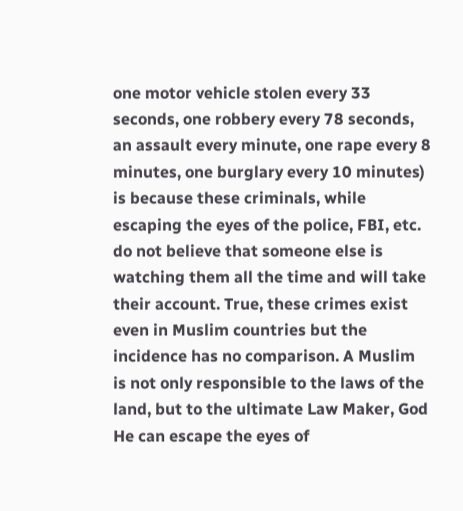one motor vehicle stolen every 33 seconds, one robbery every 78 seconds, an assault every minute, one rape every 8 minutes, one burglary every 10 minutes) is because these criminals, while escaping the eyes of the police, FBI, etc. do not believe that someone else is watching them all the time and will take their account. True, these crimes exist even in Muslim countries but the incidence has no comparison. A Muslim is not only responsible to the laws of the land, but to the ultimate Law Maker, God He can escape the eyes of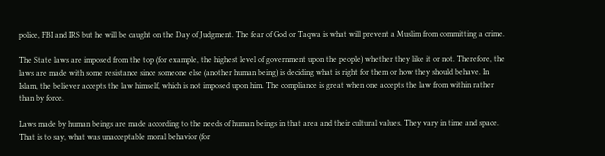police, FBI and IRS but he will be caught on the Day of Judgment. The fear of God or Taqwa is what will prevent a Muslim from committing a crime.

The State laws are imposed from the top (for example, the highest level of government upon the people) whether they like it or not. Therefore, the laws are made with some resistance since someone else (another human being) is deciding what is right for them or how they should behave. In Islam, the believer accepts the law himself, which is not imposed upon him. The compliance is great when one accepts the law from within rather than by force.

Laws made by human beings are made according to the needs of human beings in that area and their cultural values. They vary in time and space. That is to say, what was unacceptable moral behavior (for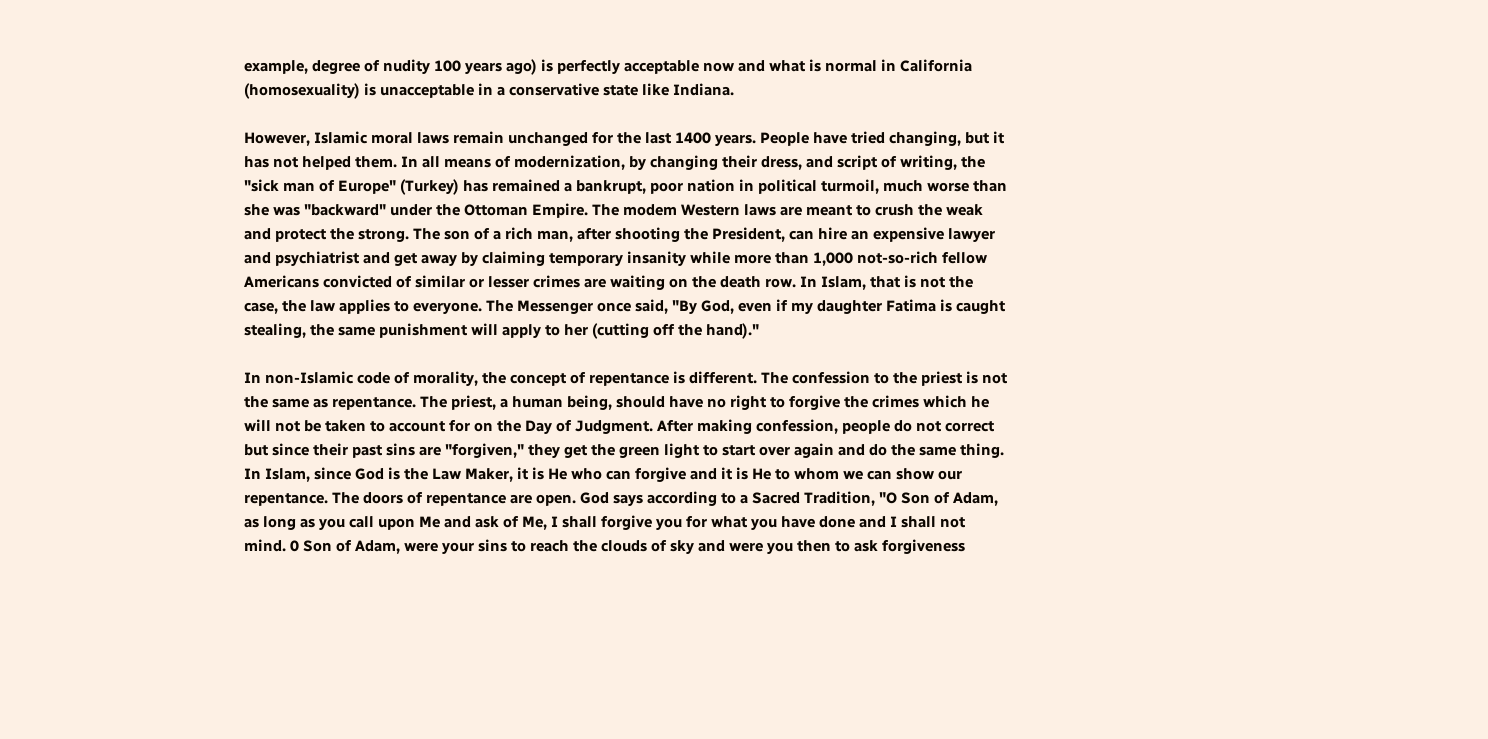example, degree of nudity 100 years ago) is perfectly acceptable now and what is normal in California (homosexuality) is unacceptable in a conservative state like Indiana.

However, Islamic moral laws remain unchanged for the last 1400 years. People have tried changing, but it has not helped them. In all means of modernization, by changing their dress, and script of writing, the "sick man of Europe" (Turkey) has remained a bankrupt, poor nation in political turmoil, much worse than she was "backward" under the Ottoman Empire. The modem Western laws are meant to crush the weak and protect the strong. The son of a rich man, after shooting the President, can hire an expensive lawyer and psychiatrist and get away by claiming temporary insanity while more than 1,000 not-so-rich fellow Americans convicted of similar or lesser crimes are waiting on the death row. In Islam, that is not the case, the law applies to everyone. The Messenger once said, "By God, even if my daughter Fatima is caught stealing, the same punishment will apply to her (cutting off the hand)."

In non-Islamic code of morality, the concept of repentance is different. The confession to the priest is not the same as repentance. The priest, a human being, should have no right to forgive the crimes which he will not be taken to account for on the Day of Judgment. After making confession, people do not correct but since their past sins are "forgiven," they get the green light to start over again and do the same thing. In Islam, since God is the Law Maker, it is He who can forgive and it is He to whom we can show our repentance. The doors of repentance are open. God says according to a Sacred Tradition, "O Son of Adam, as long as you call upon Me and ask of Me, I shall forgive you for what you have done and I shall not mind. 0 Son of Adam, were your sins to reach the clouds of sky and were you then to ask forgiveness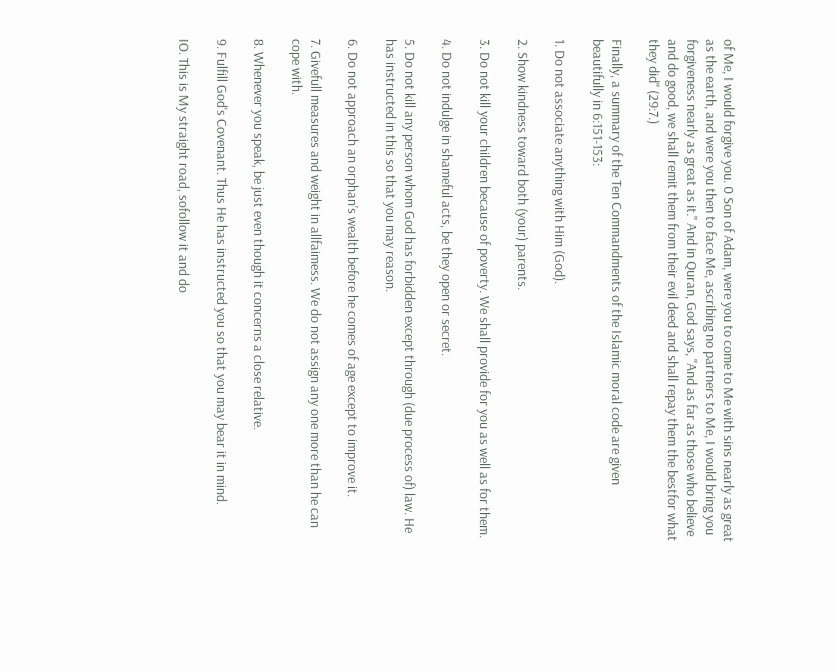of Me, I would forgive you. 0 Son of Adam, were you to come to Me with sins nearly as great as the earth, and were you then to face Me, ascribing no partners to Me, I would bring you forgiveness nearly as great as it." And in Quran, God says, "And as far as those who believe and do good, we shall remit them from their evil deed and shall repay them the bestfor what they did" (29:7.)

Finally, a summary of the Ten Commandments of the Islamic moral code are given beautifully in 6:151-153:

1. Do not associate anything with Him (God).

2. Show kindness toward both (your) parents.

3. Do not kill your children because of poverty. We shall provide for you as well as for them.

4. Do not indulge in shameful acts, be they open or secret.

5. Do not kill any person whom God has forbidden except through (due process of) law. He has instructed in this so that you may reason.

6. Do not approach an orphan's wealth before he comes of age except to improve it.

7. Givefull measures and weight in allfaimess. We do not assign any one more than he can cope with.

8. Whenever you speak, be just even though it concerns a close relative.

9. Fulfill God's Covenant. Thus He has instructed you so that you may bear it in mind.

IO. This is My straight road, sofollow it and do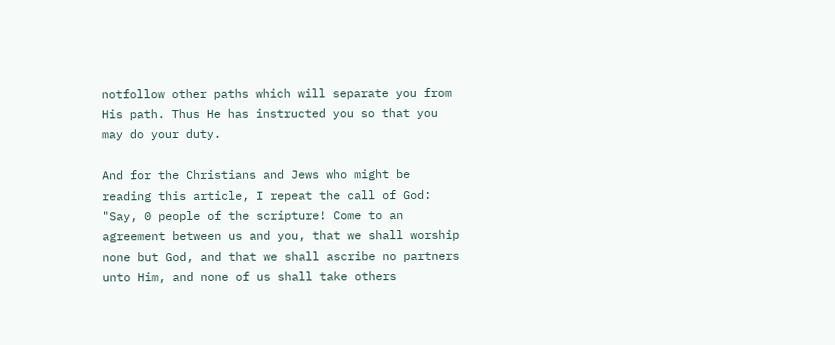notfollow other paths which will separate you from His path. Thus He has instructed you so that you may do your duty.

And for the Christians and Jews who might be reading this article, I repeat the call of God: "Say, 0 people of the scripture! Come to an agreement between us and you, that we shall worship none but God, and that we shall ascribe no partners unto Him, and none of us shall take others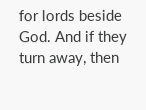for lords beside God. And if they turn away, then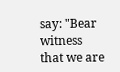say: "Bear witness that we are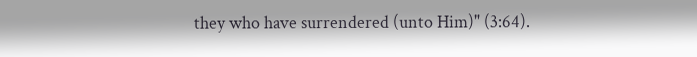they who have surrendered (unto Him)" (3:64).